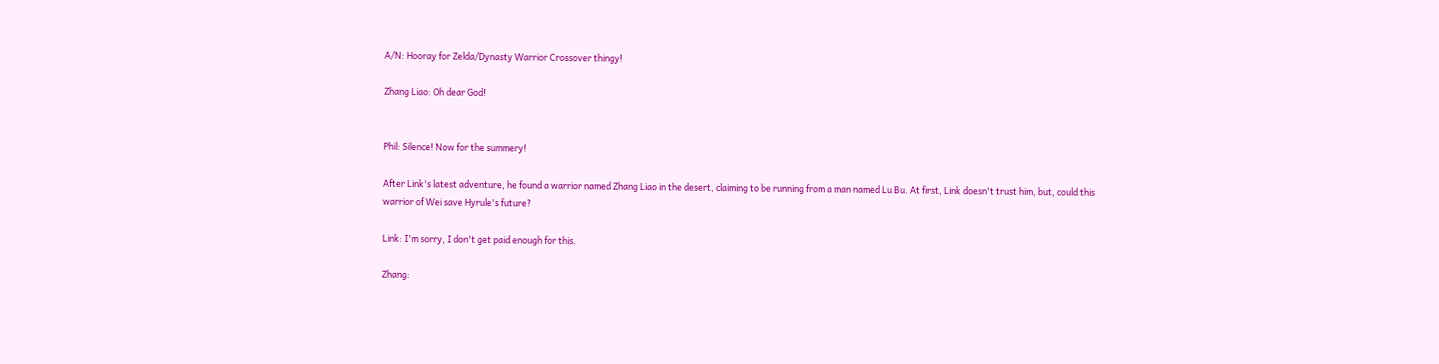A/N: Hooray for Zelda/Dynasty Warrior Crossover thingy!

Zhang Liao: Oh dear God!


Phil: Silence! Now for the summery!

After Link's latest adventure, he found a warrior named Zhang Liao in the desert, claiming to be running from a man named Lu Bu. At first, Link doesn't trust him, but, could this warrior of Wei save Hyrule's future?

Link: I'm sorry, I don't get paid enough for this.

Zhang: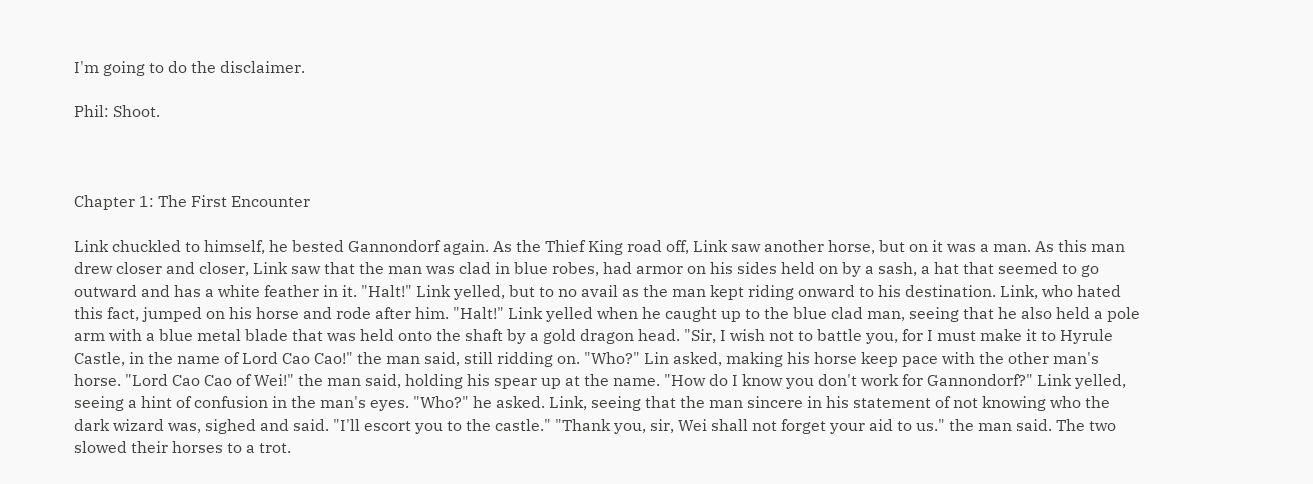I'm going to do the disclaimer.

Phil: Shoot.



Chapter 1: The First Encounter

Link chuckled to himself, he bested Gannondorf again. As the Thief King road off, Link saw another horse, but on it was a man. As this man drew closer and closer, Link saw that the man was clad in blue robes, had armor on his sides held on by a sash, a hat that seemed to go outward and has a white feather in it. "Halt!" Link yelled, but to no avail as the man kept riding onward to his destination. Link, who hated this fact, jumped on his horse and rode after him. "Halt!" Link yelled when he caught up to the blue clad man, seeing that he also held a pole arm with a blue metal blade that was held onto the shaft by a gold dragon head. "Sir, I wish not to battle you, for I must make it to Hyrule Castle, in the name of Lord Cao Cao!" the man said, still ridding on. "Who?" Lin asked, making his horse keep pace with the other man's horse. "Lord Cao Cao of Wei!" the man said, holding his spear up at the name. "How do I know you don't work for Gannondorf?" Link yelled, seeing a hint of confusion in the man's eyes. "Who?" he asked. Link, seeing that the man sincere in his statement of not knowing who the dark wizard was, sighed and said. "I'll escort you to the castle." "Thank you, sir, Wei shall not forget your aid to us." the man said. The two slowed their horses to a trot.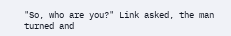"So, who are you?" Link asked, the man turned and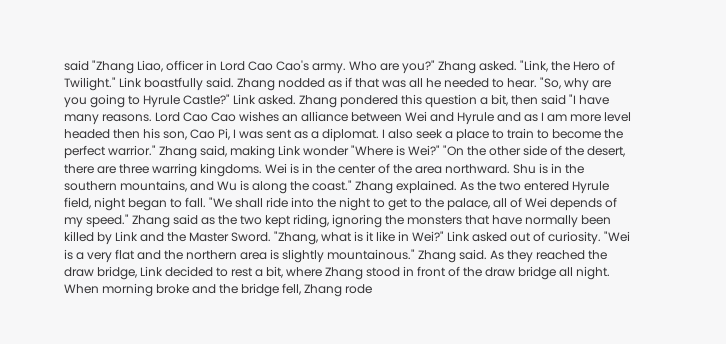said "Zhang Liao, officer in Lord Cao Cao's army. Who are you?" Zhang asked. "Link, the Hero of Twilight." Link boastfully said. Zhang nodded as if that was all he needed to hear. "So, why are you going to Hyrule Castle?" Link asked. Zhang pondered this question a bit, then said "I have many reasons. Lord Cao Cao wishes an alliance between Wei and Hyrule and as I am more level headed then his son, Cao Pi, I was sent as a diplomat. I also seek a place to train to become the perfect warrior." Zhang said, making Link wonder "Where is Wei?" "On the other side of the desert, there are three warring kingdoms. Wei is in the center of the area northward. Shu is in the southern mountains, and Wu is along the coast." Zhang explained. As the two entered Hyrule field, night began to fall. "We shall ride into the night to get to the palace, all of Wei depends of my speed." Zhang said as the two kept riding, ignoring the monsters that have normally been killed by Link and the Master Sword. "Zhang, what is it like in Wei?" Link asked out of curiosity. "Wei is a very flat and the northern area is slightly mountainous." Zhang said. As they reached the draw bridge, Link decided to rest a bit, where Zhang stood in front of the draw bridge all night. When morning broke and the bridge fell, Zhang rode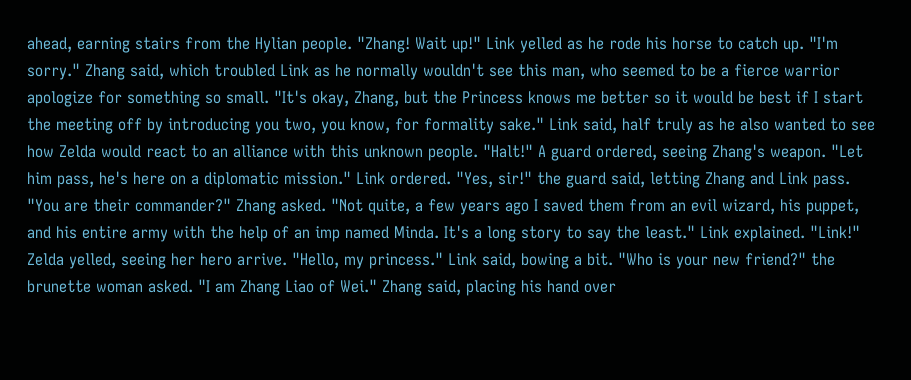ahead, earning stairs from the Hylian people. "Zhang! Wait up!" Link yelled as he rode his horse to catch up. "I'm sorry." Zhang said, which troubled Link as he normally wouldn't see this man, who seemed to be a fierce warrior apologize for something so small. "It's okay, Zhang, but the Princess knows me better so it would be best if I start the meeting off by introducing you two, you know, for formality sake." Link said, half truly as he also wanted to see how Zelda would react to an alliance with this unknown people. "Halt!" A guard ordered, seeing Zhang's weapon. "Let him pass, he's here on a diplomatic mission." Link ordered. "Yes, sir!" the guard said, letting Zhang and Link pass. "You are their commander?" Zhang asked. "Not quite, a few years ago I saved them from an evil wizard, his puppet, and his entire army with the help of an imp named Minda. It's a long story to say the least." Link explained. "Link!" Zelda yelled, seeing her hero arrive. "Hello, my princess." Link said, bowing a bit. "Who is your new friend?" the brunette woman asked. "I am Zhang Liao of Wei." Zhang said, placing his hand over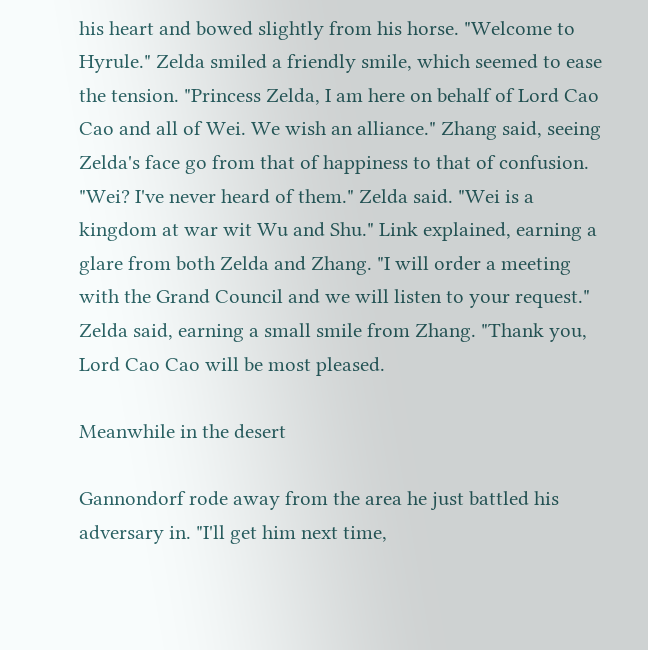his heart and bowed slightly from his horse. "Welcome to Hyrule." Zelda smiled a friendly smile, which seemed to ease the tension. "Princess Zelda, I am here on behalf of Lord Cao Cao and all of Wei. We wish an alliance." Zhang said, seeing Zelda's face go from that of happiness to that of confusion. "Wei? I've never heard of them." Zelda said. "Wei is a kingdom at war wit Wu and Shu." Link explained, earning a glare from both Zelda and Zhang. "I will order a meeting with the Grand Council and we will listen to your request." Zelda said, earning a small smile from Zhang. "Thank you, Lord Cao Cao will be most pleased.

Meanwhile in the desert

Gannondorf rode away from the area he just battled his adversary in. "I'll get him next time,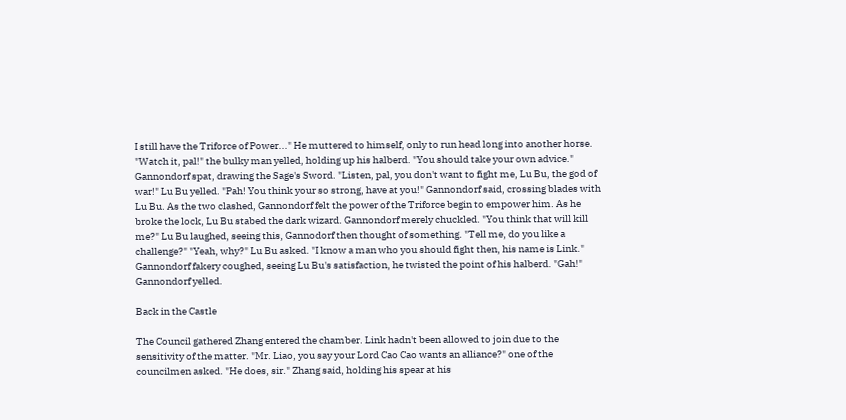I still have the Triforce of Power..." He muttered to himself, only to run head long into another horse. "Watch it, pal!" the bulky man yelled, holding up his halberd. "You should take your own advice." Gannondorf spat, drawing the Sage's Sword. "Listen, pal, you don't want to fight me, Lu Bu, the god of war!" Lu Bu yelled. "Pah! You think your so strong, have at you!" Gannondorf said, crossing blades with Lu Bu. As the two clashed, Gannondorf felt the power of the Triforce begin to empower him. As he broke the lock, Lu Bu stabed the dark wizard. Gannondorf merely chuckled. "You think that will kill me?" Lu Bu laughed, seeing this, Gannodorf then thought of something. "Tell me, do you like a challenge?" "Yeah, why?" Lu Bu asked. "I know a man who you should fight then, his name is Link." Gannondorf fakery coughed, seeing Lu Bu's satisfaction, he twisted the point of his halberd. "Gah!" Gannondorf yelled.

Back in the Castle

The Council gathered Zhang entered the chamber. Link hadn't been allowed to join due to the sensitivity of the matter. "Mr. Liao, you say your Lord Cao Cao wants an alliance?" one of the councilmen asked. "He does, sir." Zhang said, holding his spear at his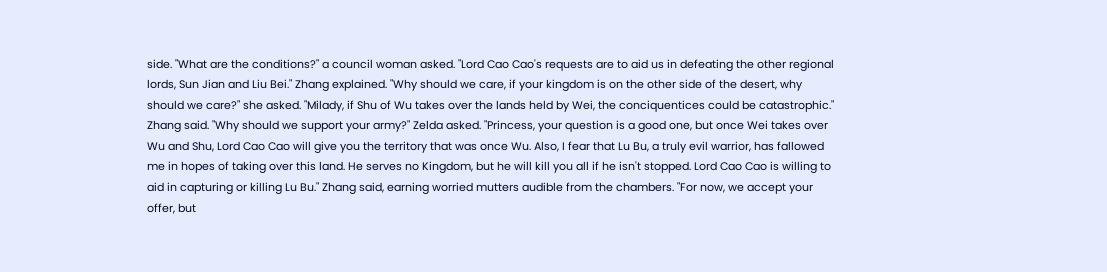side. "What are the conditions?" a council woman asked. "Lord Cao Cao's requests are to aid us in defeating the other regional lords, Sun Jian and Liu Bei." Zhang explained. "Why should we care, if your kingdom is on the other side of the desert, why should we care?" she asked. "Milady, if Shu of Wu takes over the lands held by Wei, the conciquentices could be catastrophic." Zhang said. "Why should we support your army?" Zelda asked. "Princess, your question is a good one, but once Wei takes over Wu and Shu, Lord Cao Cao will give you the territory that was once Wu. Also, I fear that Lu Bu, a truly evil warrior, has fallowed me in hopes of taking over this land. He serves no Kingdom, but he will kill you all if he isn't stopped. Lord Cao Cao is willing to aid in capturing or killing Lu Bu." Zhang said, earning worried mutters audible from the chambers. "For now, we accept your offer, but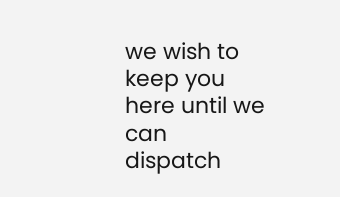we wish to keep you here until we can dispatch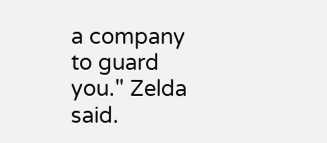a company to guard you." Zelda said.